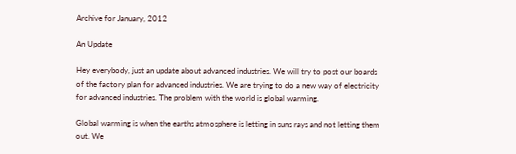Archive for January, 2012

An Update

Hey everybody, just an update about advanced industries. We will try to post our boards of the factory plan for advanced industries. We are trying to do a new way of electricity for advanced industries. The problem with the world is global warming.

Global warming is when the earths atmosphere is letting in suns rays and not letting them out. We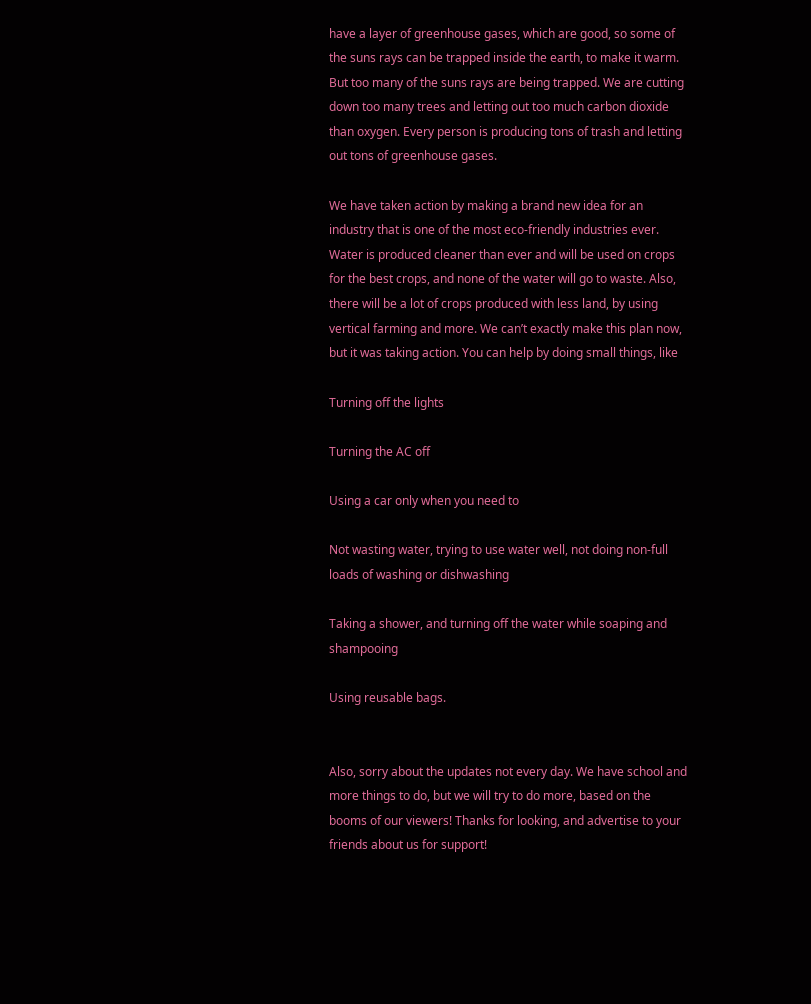have a layer of greenhouse gases, which are good, so some of the suns rays can be trapped inside the earth, to make it warm. But too many of the suns rays are being trapped. We are cutting down too many trees and letting out too much carbon dioxide than oxygen. Every person is producing tons of trash and letting out tons of greenhouse gases.

We have taken action by making a brand new idea for an industry that is one of the most eco-friendly industries ever. Water is produced cleaner than ever and will be used on crops for the best crops, and none of the water will go to waste. Also, there will be a lot of crops produced with less land, by using vertical farming and more. We can’t exactly make this plan now, but it was taking action. You can help by doing small things, like

Turning off the lights

Turning the AC off

Using a car only when you need to

Not wasting water, trying to use water well, not doing non-full loads of washing or dishwashing

Taking a shower, and turning off the water while soaping and shampooing

Using reusable bags.


Also, sorry about the updates not every day. We have school and more things to do, but we will try to do more, based on the booms of our viewers! Thanks for looking, and advertise to your friends about us for support!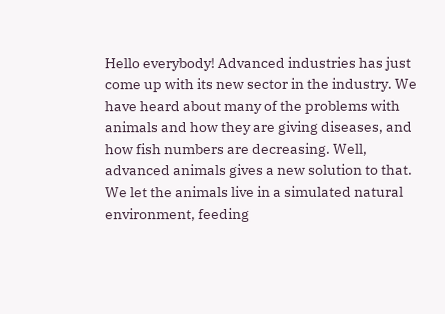Hello everybody! Advanced industries has just come up with its new sector in the industry. We have heard about many of the problems with animals and how they are giving diseases, and how fish numbers are decreasing. Well, advanced animals gives a new solution to that. We let the animals live in a simulated natural environment, feeding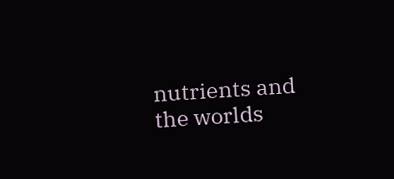nutrients and the worlds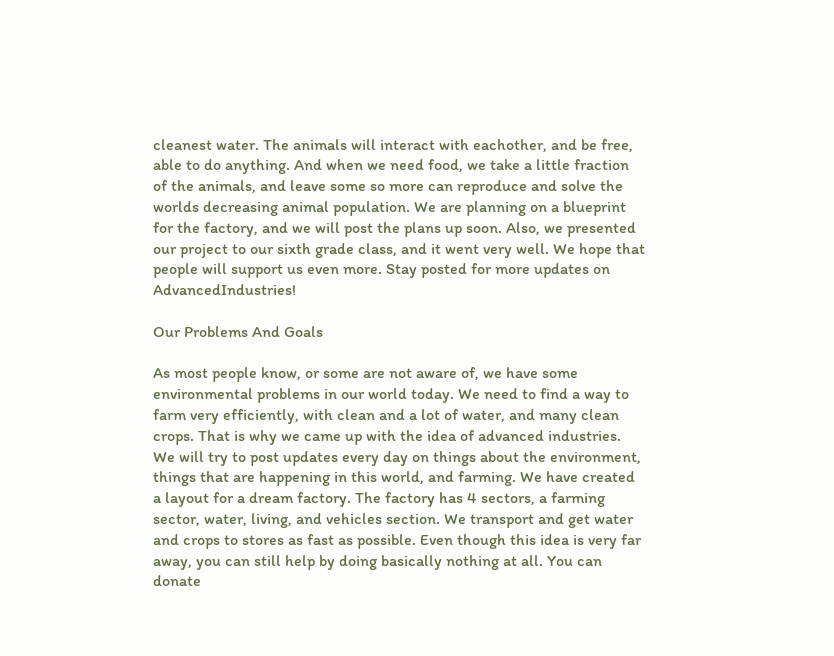cleanest water. The animals will interact with eachother, and be free, able to do anything. And when we need food, we take a little fraction of the animals, and leave some so more can reproduce and solve the worlds decreasing animal population. We are planning on a blueprint for the factory, and we will post the plans up soon. Also, we presented our project to our sixth grade class, and it went very well. We hope that people will support us even more. Stay posted for more updates on AdvancedIndustries!

Our Problems And Goals

As most people know, or some are not aware of, we have some environmental problems in our world today. We need to find a way to farm very efficiently, with clean and a lot of water, and many clean crops. That is why we came up with the idea of advanced industries. We will try to post updates every day on things about the environment, things that are happening in this world, and farming. We have created a layout for a dream factory. The factory has 4 sectors, a farming sector, water, living, and vehicles section. We transport and get water and crops to stores as fast as possible. Even though this idea is very far away, you can still help by doing basically nothing at all. You can donate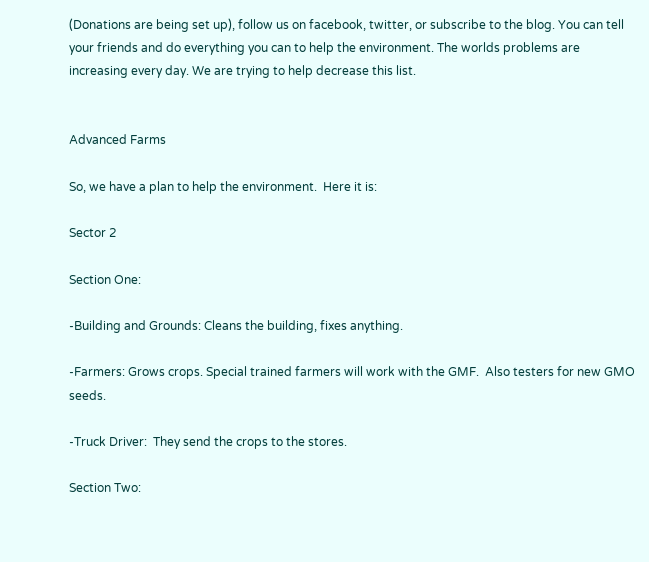(Donations are being set up), follow us on facebook, twitter, or subscribe to the blog. You can tell your friends and do everything you can to help the environment. The worlds problems are increasing every day. We are trying to help decrease this list.


Advanced Farms

So, we have a plan to help the environment.  Here it is:

Sector 2

Section One:

-Building and Grounds: Cleans the building, fixes anything.

-Farmers: Grows crops. Special trained farmers will work with the GMF.  Also testers for new GMO seeds.

-Truck Driver:  They send the crops to the stores.

Section Two: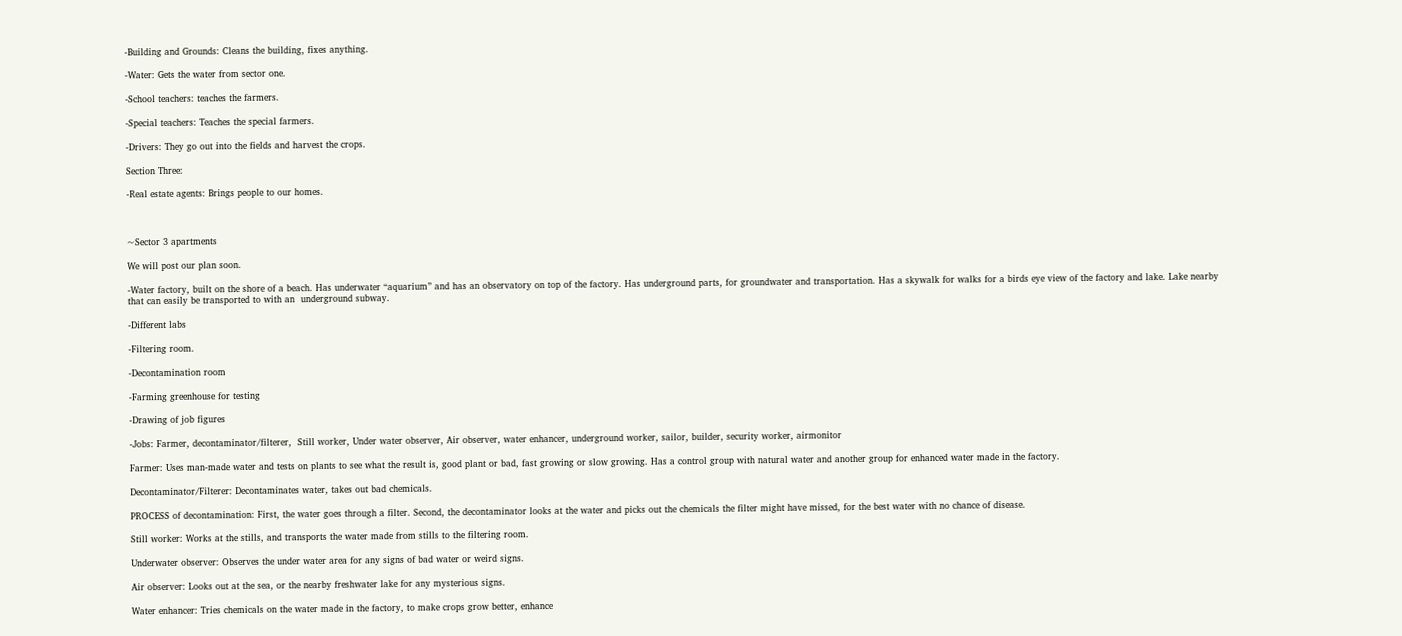-Building and Grounds: Cleans the building, fixes anything.

-Water: Gets the water from sector one.

-School teachers: teaches the farmers.

-Special teachers: Teaches the special farmers.

-Drivers: They go out into the fields and harvest the crops.

Section Three:

-Real estate agents: Brings people to our homes.



~Sector 3 apartments

We will post our plan soon.

-Water factory, built on the shore of a beach. Has underwater “aquarium” and has an observatory on top of the factory. Has underground parts, for groundwater and transportation. Has a skywalk for walks for a birds eye view of the factory and lake. Lake nearby that can easily be transported to with an  underground subway.

-Different labs

-Filtering room.

-Decontamination room

-Farming greenhouse for testing

-Drawing of job figures

-Jobs: Farmer, decontaminator/filterer,  Still worker, Under water observer, Air observer, water enhancer, underground worker, sailor, builder, security worker, airmonitor

Farmer: Uses man-made water and tests on plants to see what the result is, good plant or bad, fast growing or slow growing. Has a control group with natural water and another group for enhanced water made in the factory.

Decontaminator/Filterer: Decontaminates water, takes out bad chemicals.

PROCESS of decontamination: First, the water goes through a filter. Second, the decontaminator looks at the water and picks out the chemicals the filter might have missed, for the best water with no chance of disease.

Still worker: Works at the stills, and transports the water made from stills to the filtering room.

Underwater observer: Observes the under water area for any signs of bad water or weird signs.

Air observer: Looks out at the sea, or the nearby freshwater lake for any mysterious signs.

Water enhancer: Tries chemicals on the water made in the factory, to make crops grow better, enhance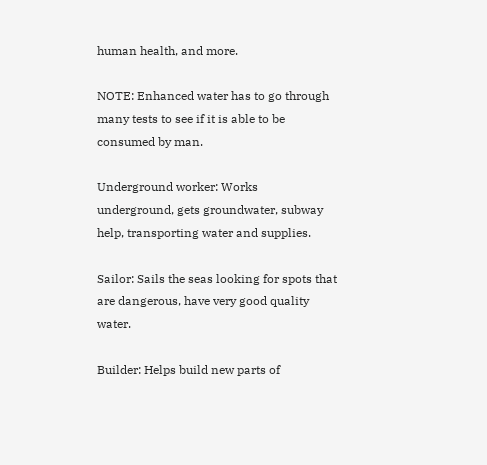human health, and more.

NOTE: Enhanced water has to go through many tests to see if it is able to be consumed by man.

Underground worker: Works underground, gets groundwater, subway help, transporting water and supplies.

Sailor: Sails the seas looking for spots that are dangerous, have very good quality water.

Builder: Helps build new parts of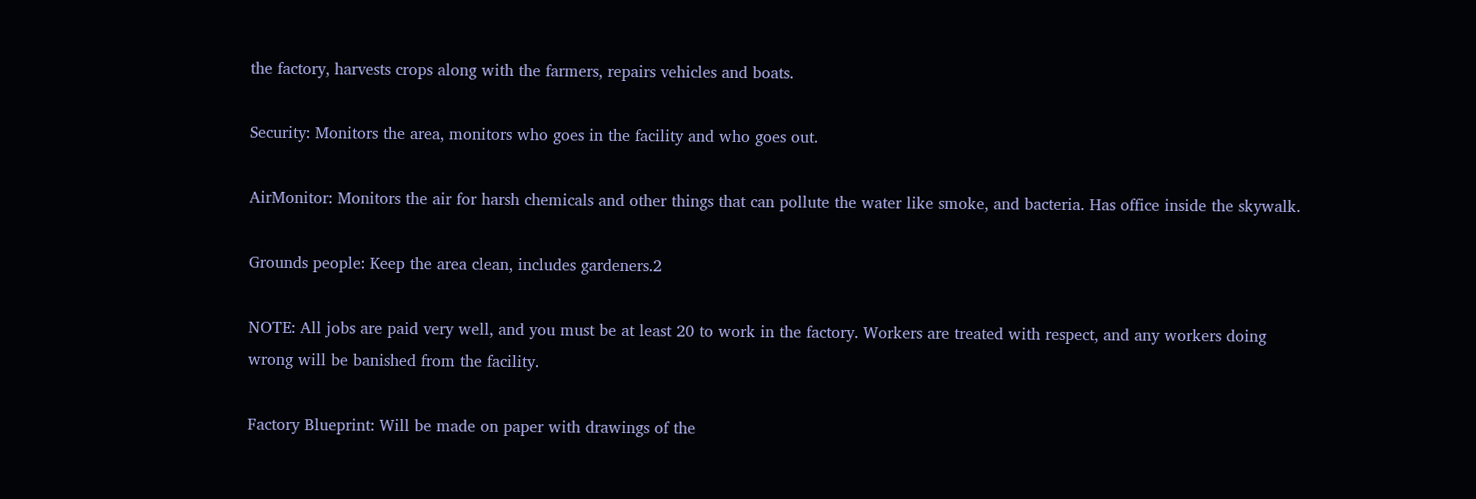the factory, harvests crops along with the farmers, repairs vehicles and boats.

Security: Monitors the area, monitors who goes in the facility and who goes out.

AirMonitor: Monitors the air for harsh chemicals and other things that can pollute the water like smoke, and bacteria. Has office inside the skywalk.

Grounds people: Keep the area clean, includes gardeners.2

NOTE: All jobs are paid very well, and you must be at least 20 to work in the factory. Workers are treated with respect, and any workers doing wrong will be banished from the facility.

Factory Blueprint: Will be made on paper with drawings of the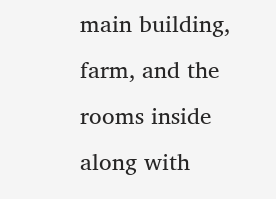main building, farm, and the rooms inside along with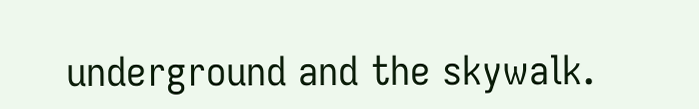underground and the skywalk.